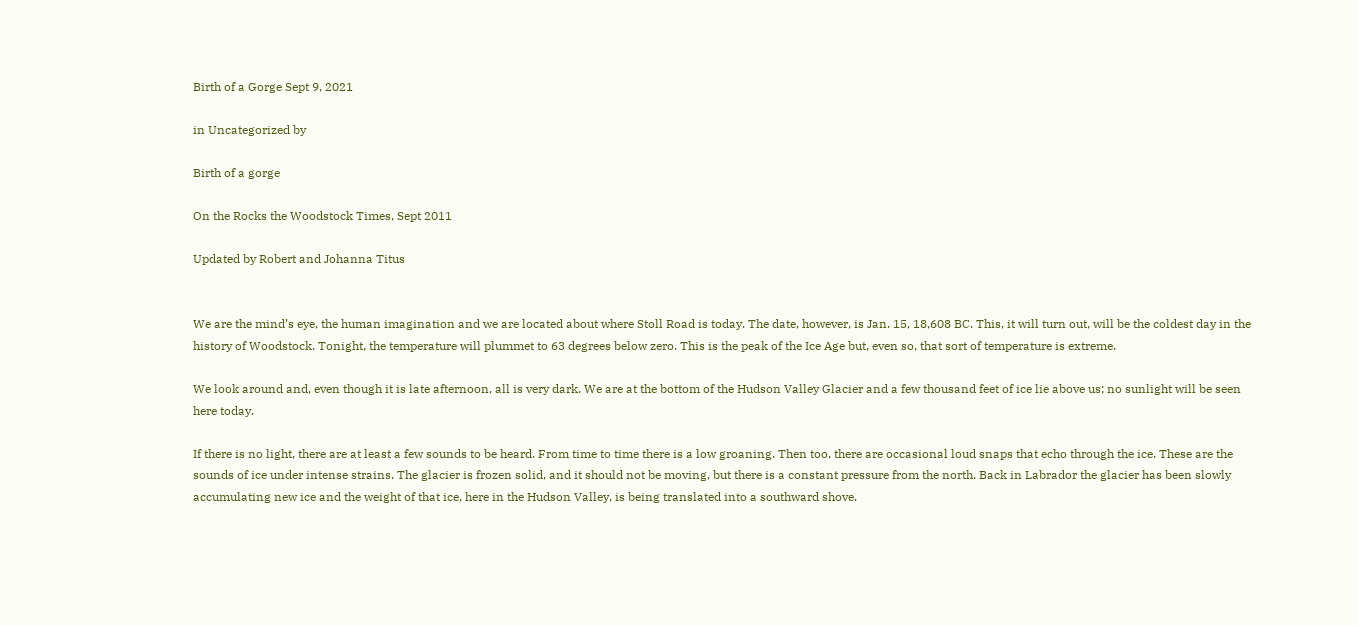Birth of a Gorge Sept 9, 2021

in Uncategorized by

Birth of a gorge

On the Rocks the Woodstock Times, Sept 2011

Updated by Robert and Johanna Titus


We are the mind’s eye, the human imagination and we are located about where Stoll Road is today. The date, however, is Jan. 15, 18,608 BC. This, it will turn out, will be the coldest day in the history of Woodstock. Tonight, the temperature will plummet to 63 degrees below zero. This is the peak of the Ice Age but, even so, that sort of temperature is extreme.

We look around and, even though it is late afternoon, all is very dark. We are at the bottom of the Hudson Valley Glacier and a few thousand feet of ice lie above us; no sunlight will be seen here today.

If there is no light, there are at least a few sounds to be heard. From time to time there is a low groaning. Then too, there are occasional loud snaps that echo through the ice. These are the sounds of ice under intense strains. The glacier is frozen solid, and it should not be moving, but there is a constant pressure from the north. Back in Labrador the glacier has been slowly accumulating new ice and the weight of that ice, here in the Hudson Valley, is being translated into a southward shove.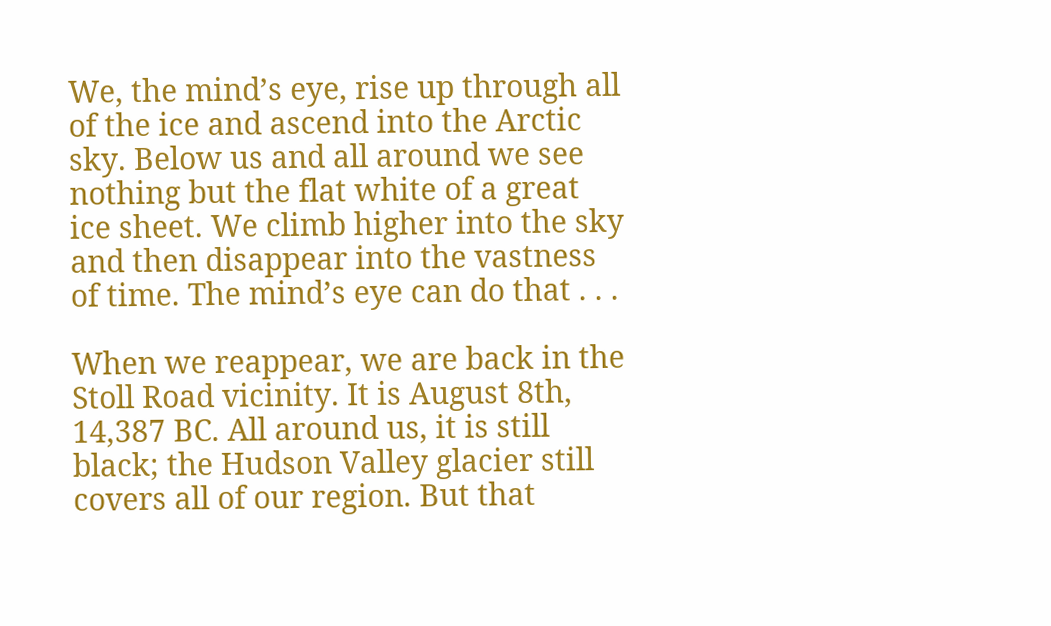We, the mind’s eye, rise up through all of the ice and ascend into the Arctic sky. Below us and all around we see nothing but the flat white of a great ice sheet. We climb higher into the sky and then disappear into the vastness of time. The mind’s eye can do that . . .

When we reappear, we are back in the Stoll Road vicinity. It is August 8th, 14,387 BC. All around us, it is still black; the Hudson Valley glacier still covers all of our region. But that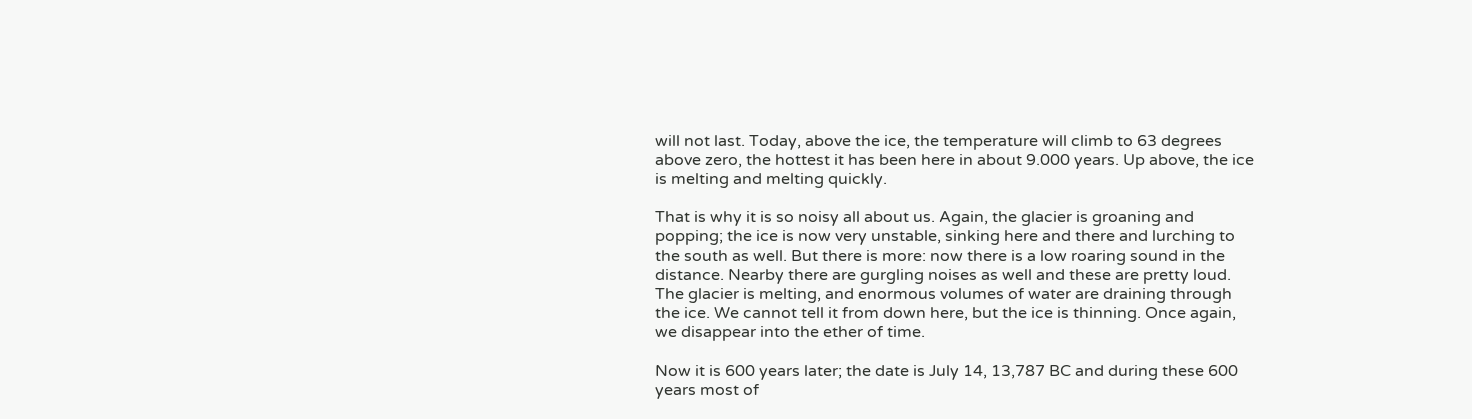will not last. Today, above the ice, the temperature will climb to 63 degrees above zero, the hottest it has been here in about 9.000 years. Up above, the ice is melting and melting quickly.

That is why it is so noisy all about us. Again, the glacier is groaning and popping; the ice is now very unstable, sinking here and there and lurching to the south as well. But there is more: now there is a low roaring sound in the distance. Nearby there are gurgling noises as well and these are pretty loud. The glacier is melting, and enormous volumes of water are draining through the ice. We cannot tell it from down here, but the ice is thinning. Once again, we disappear into the ether of time.

Now it is 600 years later; the date is July 14, 13,787 BC and during these 600 years most of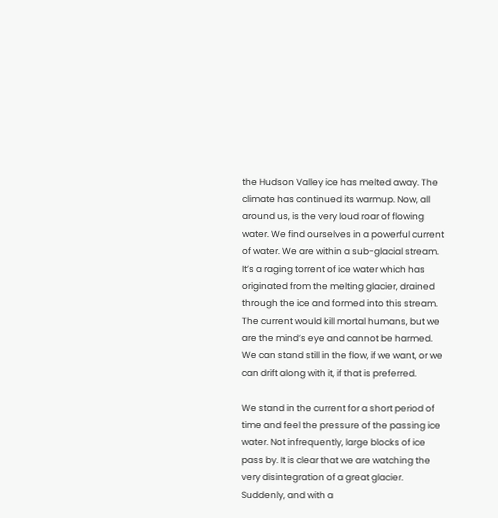the Hudson Valley ice has melted away. The climate has continued its warmup. Now, all around us, is the very loud roar of flowing water. We find ourselves in a powerful current of water. We are within a sub-glacial stream. It’s a raging torrent of ice water which has originated from the melting glacier, drained through the ice and formed into this stream. The current would kill mortal humans, but we are the mind’s eye and cannot be harmed. We can stand still in the flow, if we want, or we can drift along with it, if that is preferred.

We stand in the current for a short period of time and feel the pressure of the passing ice water. Not infrequently, large blocks of ice pass by. It is clear that we are watching the very disintegration of a great glacier. Suddenly, and with a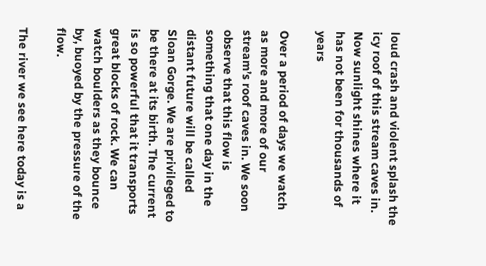loud crash and violent splash the icy roof of this stream caves in. Now sunlight shines where it has not been for thousands of years

Over a period of days we watch as more and more of our stream’s roof caves in. We soon observe that this flow is something that one day in the distant future will be called Sloan Gorge. We are privileged to be there at its birth. The current is so powerful that it transports great blocks of rock. We can watch boulders as they bounce by, buoyed by the pressure of the flow.

The river we see here today is a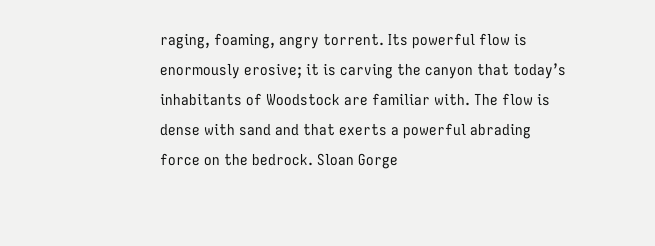raging, foaming, angry torrent. Its powerful flow is enormously erosive; it is carving the canyon that today’s inhabitants of Woodstock are familiar with. The flow is dense with sand and that exerts a powerful abrading force on the bedrock. Sloan Gorge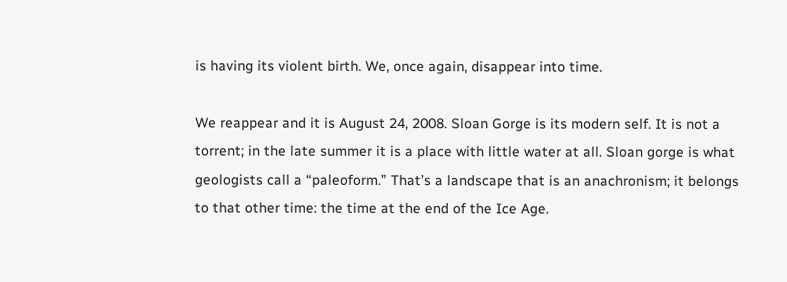is having its violent birth. We, once again, disappear into time.

We reappear and it is August 24, 2008. Sloan Gorge is its modern self. It is not a torrent; in the late summer it is a place with little water at all. Sloan gorge is what geologists call a “paleoform.” That’s a landscape that is an anachronism; it belongs to that other time: the time at the end of the Ice Age.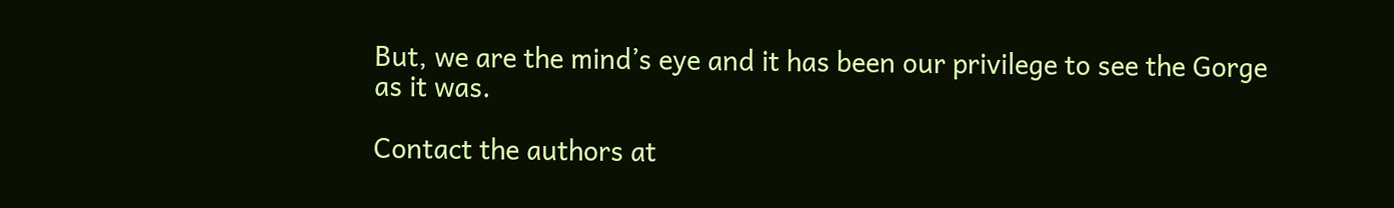But, we are the mind’s eye and it has been our privilege to see the Gorge as it was.

Contact the authors at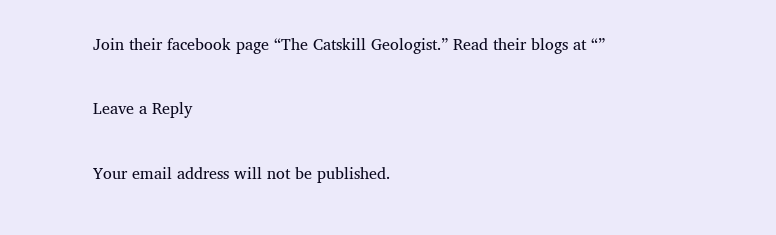Join their facebook page “The Catskill Geologist.” Read their blogs at “”

Leave a Reply

Your email address will not be published.